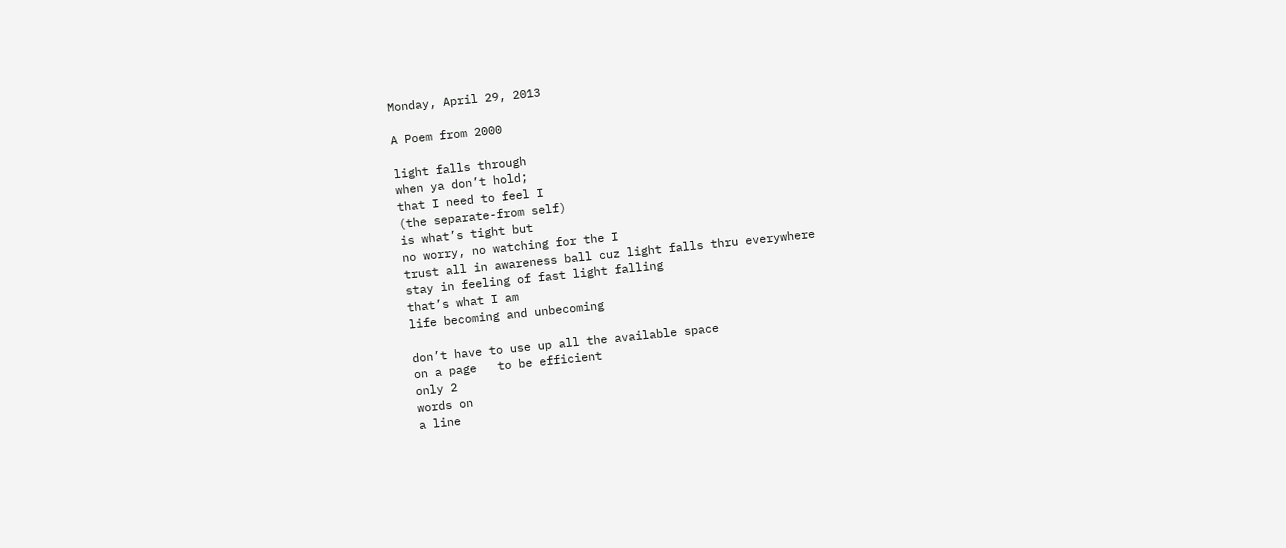Monday, April 29, 2013

A Poem from 2000

light falls through
when ya don’t hold;
that I need to feel I
(the separate-from self)
is what’s tight but
no worry, no watching for the I
trust all in awareness ball cuz light falls thru everywhere
stay in feeling of fast light falling
that’s what I am
life becoming and unbecoming

don’t have to use up all the available space
on a page   to be efficient
only 2
words on
a line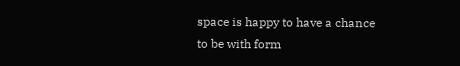space is happy to have a chance
to be with form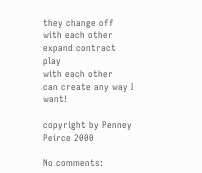they change off with each other
expand contract play
with each other
can create any way I want!

copyright by Penney Peirce 2000

No comments: